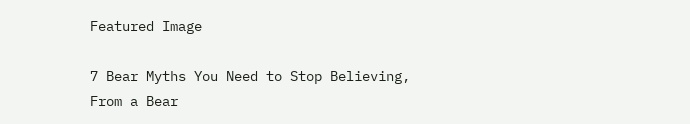Featured Image

7 Bear Myths You Need to Stop Believing, From a Bear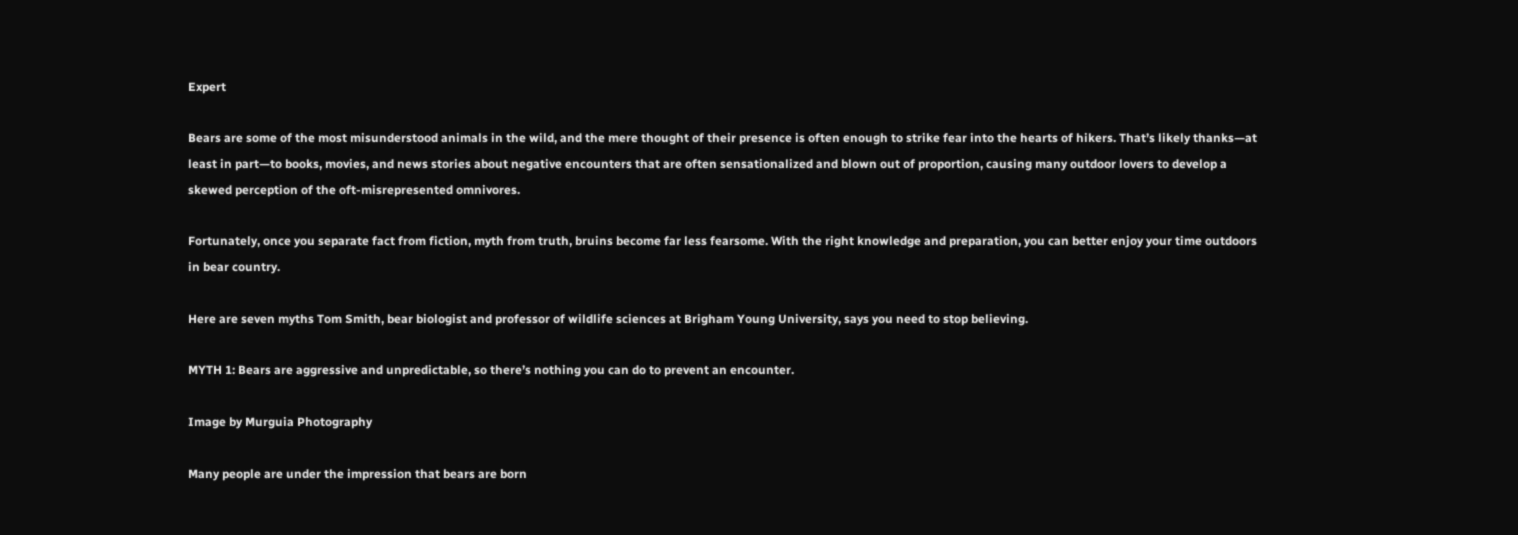Expert

Bears are some of the most misunderstood animals in the wild, and the mere thought of their presence is often enough to strike fear into the hearts of hikers. That’s likely thanks—at least in part—to books, movies, and news stories about negative encounters that are often sensationalized and blown out of proportion, causing many outdoor lovers to develop a skewed perception of the oft-misrepresented omnivores.

Fortunately, once you separate fact from fiction, myth from truth, bruins become far less fearsome. With the right knowledge and preparation, you can better enjoy your time outdoors in bear country.

Here are seven myths Tom Smith, bear biologist and professor of wildlife sciences at Brigham Young University, says you need to stop believing.

MYTH 1: Bears are aggressive and unpredictable, so there’s nothing you can do to prevent an encounter.

Image by Murguia Photography

Many people are under the impression that bears are born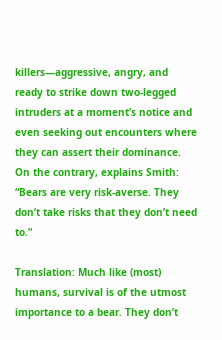killers—aggressive, angry, and ready to strike down two-legged intruders at a moment’s notice and even seeking out encounters where they can assert their dominance. On the contrary, explains Smith: “Bears are very risk-averse. They don’t take risks that they don’t need to.”

Translation: Much like (most) humans, survival is of the utmost importance to a bear. They don’t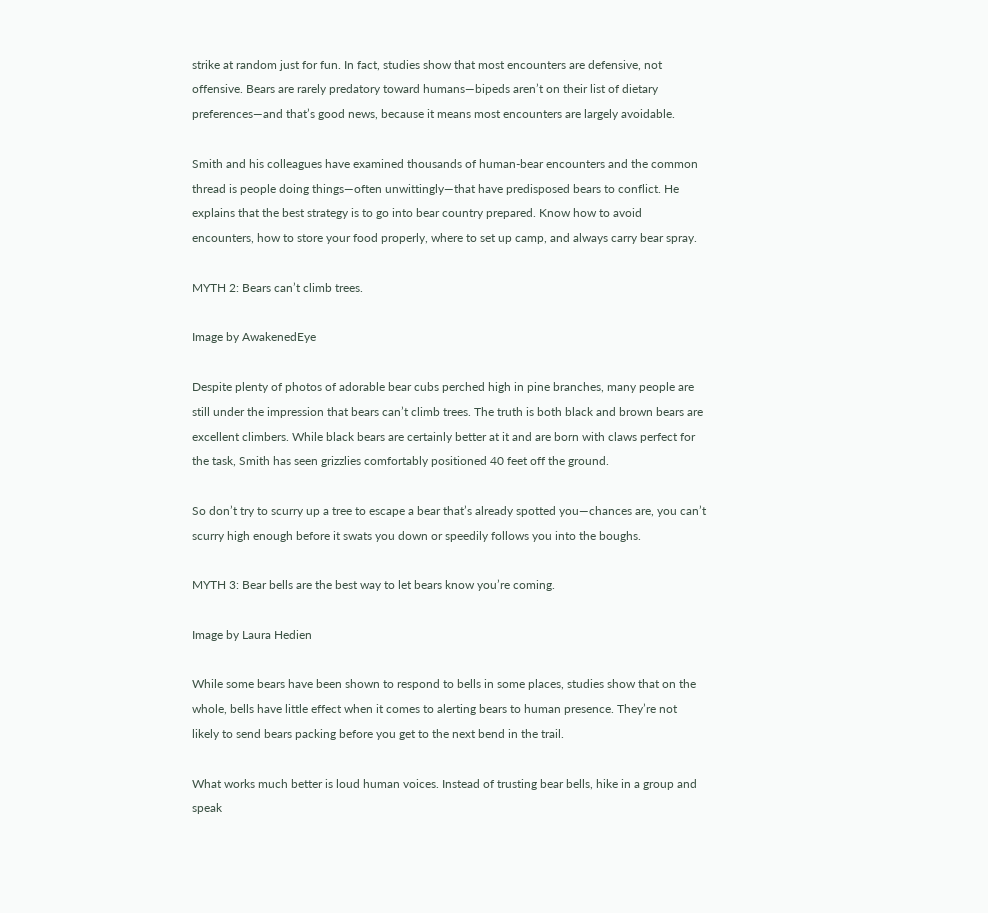strike at random just for fun. In fact, studies show that most encounters are defensive, not offensive. Bears are rarely predatory toward humans—bipeds aren’t on their list of dietary preferences—and that’s good news, because it means most encounters are largely avoidable.

Smith and his colleagues have examined thousands of human-bear encounters and the common thread is people doing things—often unwittingly—that have predisposed bears to conflict. He explains that the best strategy is to go into bear country prepared. Know how to avoid encounters, how to store your food properly, where to set up camp, and always carry bear spray.

MYTH 2: Bears can’t climb trees.

Image by AwakenedEye

Despite plenty of photos of adorable bear cubs perched high in pine branches, many people are still under the impression that bears can’t climb trees. The truth is both black and brown bears are excellent climbers. While black bears are certainly better at it and are born with claws perfect for the task, Smith has seen grizzlies comfortably positioned 40 feet off the ground.

So don’t try to scurry up a tree to escape a bear that’s already spotted you—chances are, you can’t scurry high enough before it swats you down or speedily follows you into the boughs.

MYTH 3: Bear bells are the best way to let bears know you’re coming.

Image by Laura Hedien

While some bears have been shown to respond to bells in some places, studies show that on the whole, bells have little effect when it comes to alerting bears to human presence. They’re not likely to send bears packing before you get to the next bend in the trail.

What works much better is loud human voices. Instead of trusting bear bells, hike in a group and speak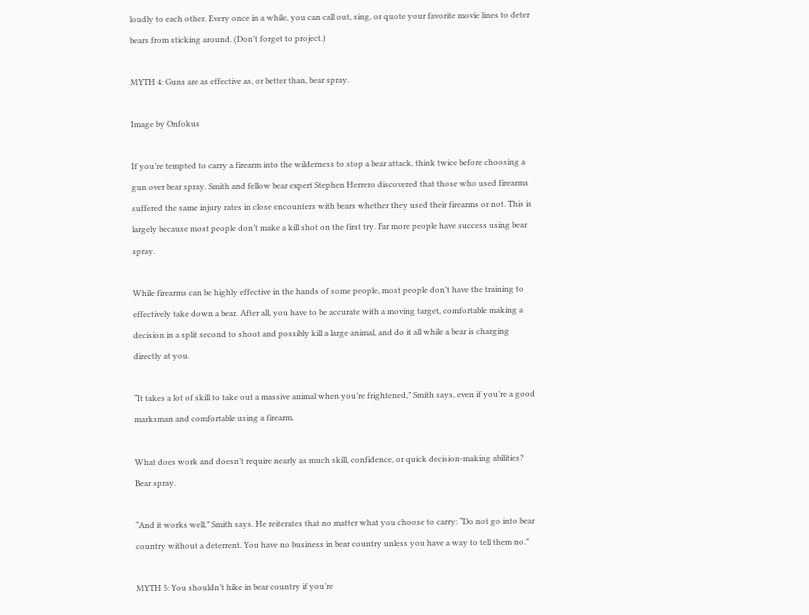loudly to each other. Every once in a while, you can call out, sing, or quote your favorite movie lines to deter bears from sticking around. (Don’t forget to project.)

MYTH 4: Guns are as effective as, or better than, bear spray.

Image by Onfokus

If you’re tempted to carry a firearm into the wilderness to stop a bear attack, think twice before choosing a gun over bear spray. Smith and fellow bear expert Stephen Herrero discovered that those who used firearms suffered the same injury rates in close encounters with bears whether they used their firearms or not. This is largely because most people don’t make a kill shot on the first try. Far more people have success using bear spray.

While firearms can be highly effective in the hands of some people, most people don’t have the training to effectively take down a bear. After all, you have to be accurate with a moving target, comfortable making a decision in a split second to shoot and possibly kill a large animal, and do it all while a bear is charging directly at you.

“It takes a lot of skill to take out a massive animal when you’re frightened,” Smith says, even if you’re a good marksman and comfortable using a firearm.

What does work and doesn’t require nearly as much skill, confidence, or quick decision-making abilities? Bear spray.

“And it works well,” Smith says. He reiterates that no matter what you choose to carry: “Do not go into bear country without a deterrent. You have no business in bear country unless you have a way to tell them no.”

MYTH 5: You shouldn’t hike in bear country if you’re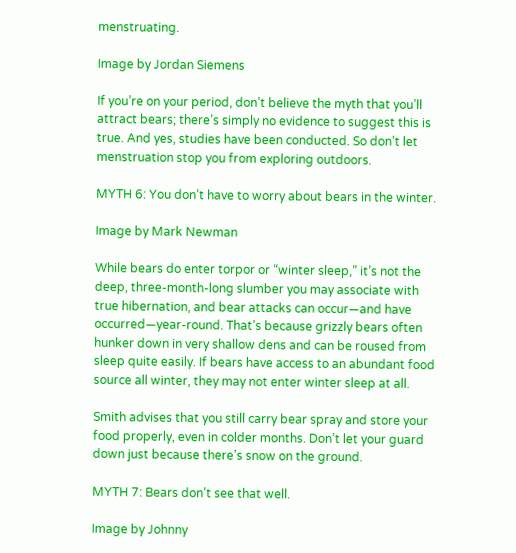menstruating.

Image by Jordan Siemens

If you’re on your period, don’t believe the myth that you’ll attract bears; there’s simply no evidence to suggest this is true. And yes, studies have been conducted. So don’t let menstruation stop you from exploring outdoors.

MYTH 6: You don’t have to worry about bears in the winter.

Image by Mark Newman

While bears do enter torpor or “winter sleep,” it’s not the deep, three-month-long slumber you may associate with true hibernation, and bear attacks can occur—and have occurred—year-round. That’s because grizzly bears often hunker down in very shallow dens and can be roused from sleep quite easily. If bears have access to an abundant food source all winter, they may not enter winter sleep at all.

Smith advises that you still carry bear spray and store your food properly, even in colder months. Don’t let your guard down just because there’s snow on the ground.

MYTH 7: Bears don’t see that well.

Image by Johnny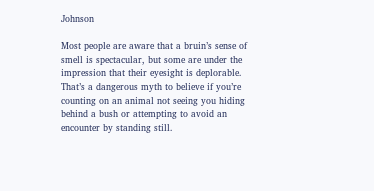Johnson

Most people are aware that a bruin’s sense of smell is spectacular, but some are under the impression that their eyesight is deplorable. That’s a dangerous myth to believe if you’re counting on an animal not seeing you hiding behind a bush or attempting to avoid an encounter by standing still.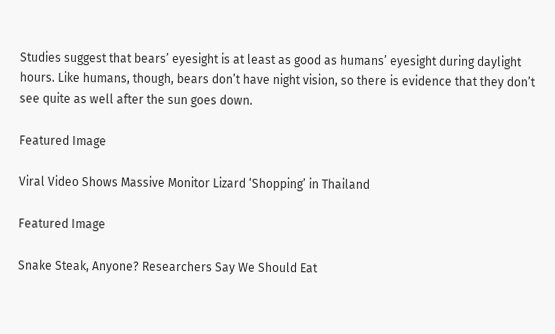Studies suggest that bears’ eyesight is at least as good as humans’ eyesight during daylight hours. Like humans, though, bears don’t have night vision, so there is evidence that they don’t see quite as well after the sun goes down.

Featured Image

Viral Video Shows Massive Monitor Lizard ‘Shopping’ in Thailand

Featured Image

Snake Steak, Anyone? Researchers Say We Should Eat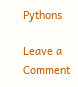Pythons

Leave a Comment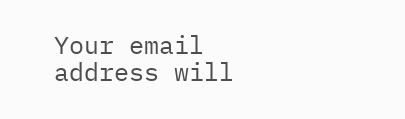Your email address will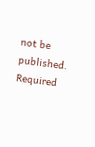not be published. Required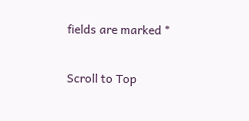fields are marked *

Scroll to Top